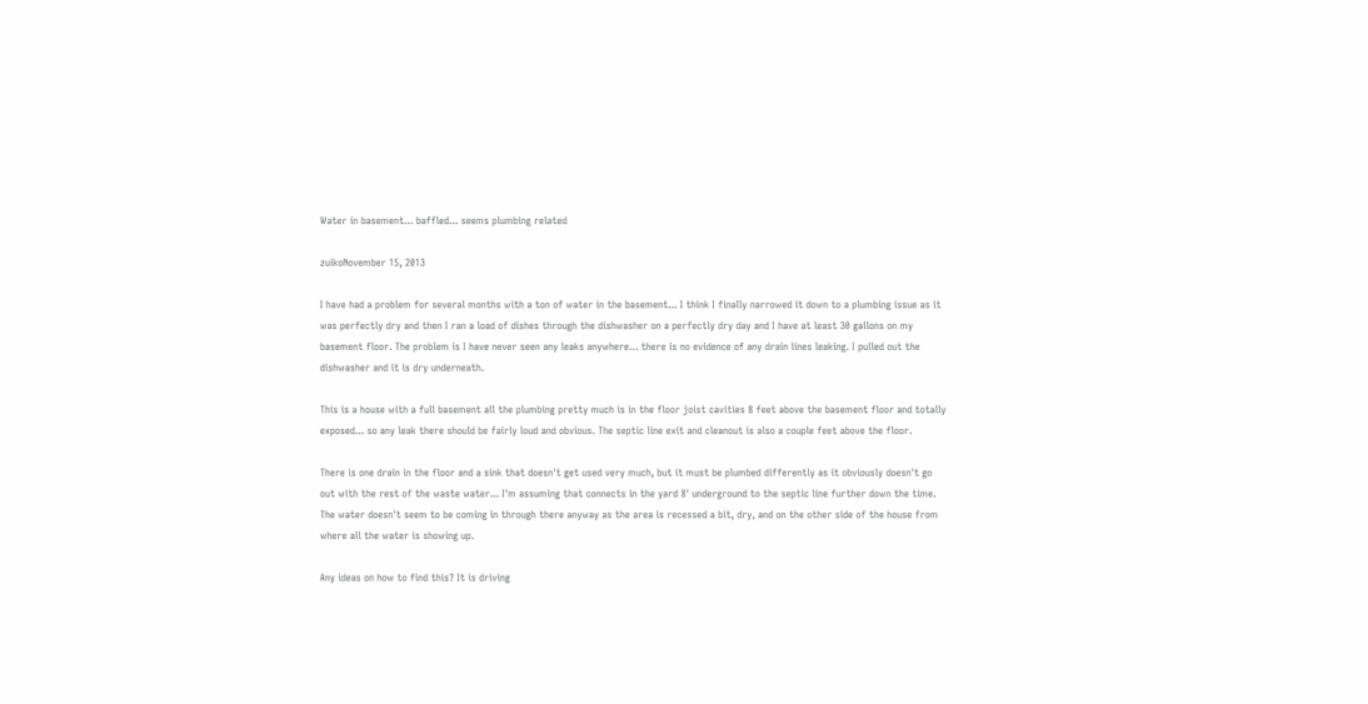Water in basement... baffled... seems plumbing related

zuikoNovember 15, 2013

I have had a problem for several months with a ton of water in the basement... I think I finally narrowed it down to a plumbing issue as it was perfectly dry and then I ran a load of dishes through the dishwasher on a perfectly dry day and I have at least 30 gallons on my basement floor. The problem is I have never seen any leaks anywhere... there is no evidence of any drain lines leaking. I pulled out the dishwasher and it is dry underneath.

This is a house with a full basement all the plumbing pretty much is in the floor joist cavities 8 feet above the basement floor and totally exposed... so any leak there should be fairly loud and obvious. The septic line exit and cleanout is also a couple feet above the floor.

There is one drain in the floor and a sink that doesn't get used very much, but it must be plumbed differently as it obviously doesn't go out with the rest of the waste water... I'm assuming that connects in the yard 8' underground to the septic line further down the time. The water doesn't seem to be coming in through there anyway as the area is recessed a bit, dry, and on the other side of the house from where all the water is showing up.

Any ideas on how to find this? It is driving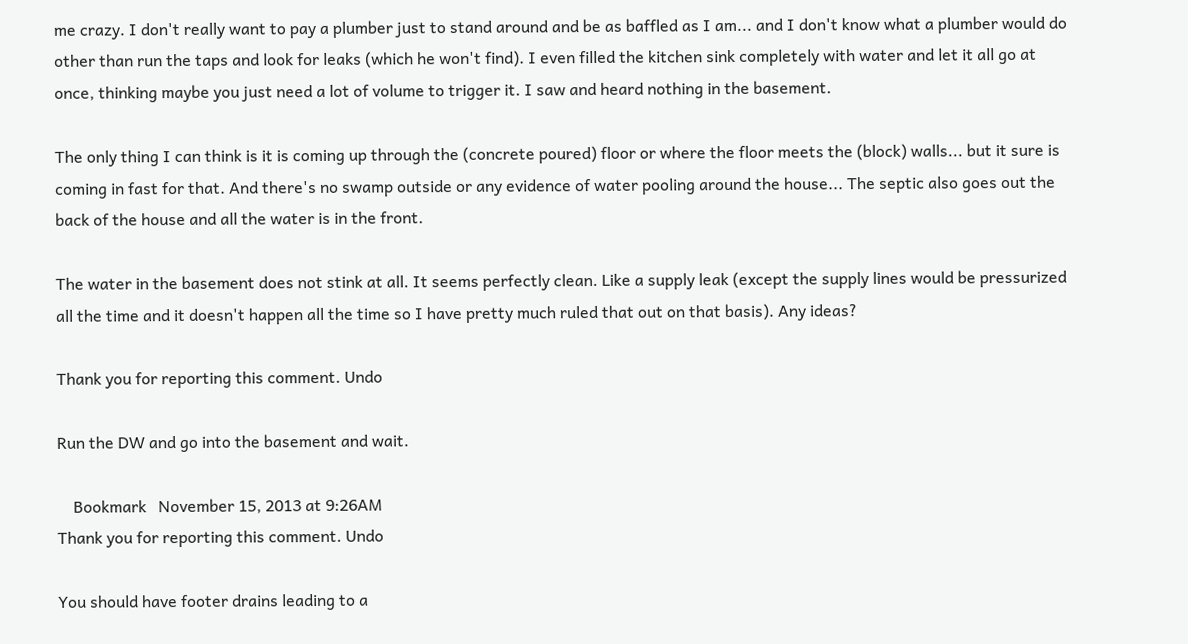me crazy. I don't really want to pay a plumber just to stand around and be as baffled as I am... and I don't know what a plumber would do other than run the taps and look for leaks (which he won't find). I even filled the kitchen sink completely with water and let it all go at once, thinking maybe you just need a lot of volume to trigger it. I saw and heard nothing in the basement.

The only thing I can think is it is coming up through the (concrete poured) floor or where the floor meets the (block) walls... but it sure is coming in fast for that. And there's no swamp outside or any evidence of water pooling around the house... The septic also goes out the back of the house and all the water is in the front.

The water in the basement does not stink at all. It seems perfectly clean. Like a supply leak (except the supply lines would be pressurized all the time and it doesn't happen all the time so I have pretty much ruled that out on that basis). Any ideas?

Thank you for reporting this comment. Undo

Run the DW and go into the basement and wait.

    Bookmark   November 15, 2013 at 9:26AM
Thank you for reporting this comment. Undo

You should have footer drains leading to a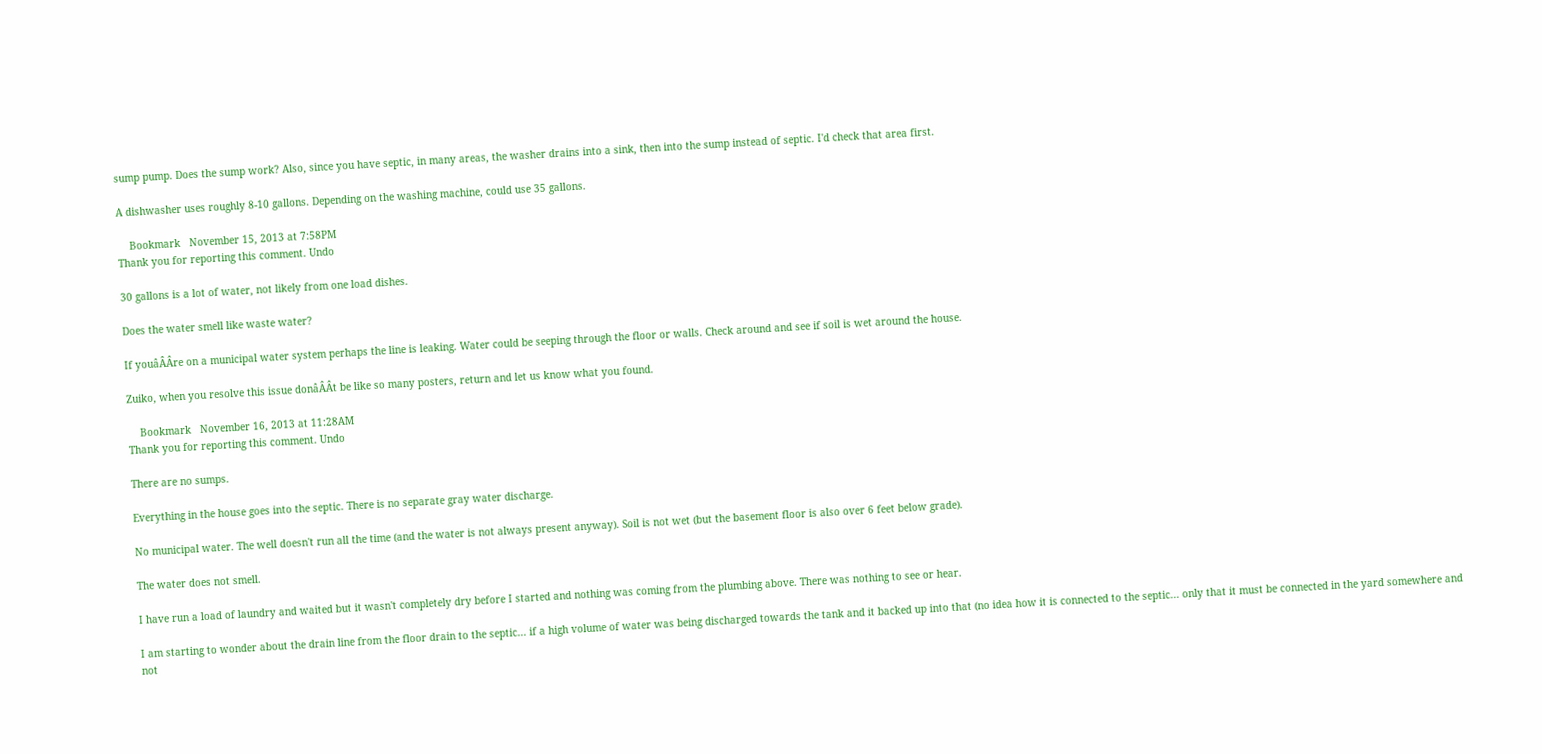sump pump. Does the sump work? Also, since you have septic, in many areas, the washer drains into a sink, then into the sump instead of septic. I'd check that area first.

A dishwasher uses roughly 8-10 gallons. Depending on the washing machine, could use 35 gallons.

    Bookmark   November 15, 2013 at 7:58PM
Thank you for reporting this comment. Undo

30 gallons is a lot of water, not likely from one load dishes.

Does the water smell like waste water?

If youâÂÂre on a municipal water system perhaps the line is leaking. Water could be seeping through the floor or walls. Check around and see if soil is wet around the house.

Zuiko, when you resolve this issue donâÂÂt be like so many posters, return and let us know what you found.

    Bookmark   November 16, 2013 at 11:28AM
Thank you for reporting this comment. Undo

There are no sumps.

Everything in the house goes into the septic. There is no separate gray water discharge.

No municipal water. The well doesn't run all the time (and the water is not always present anyway). Soil is not wet (but the basement floor is also over 6 feet below grade).

The water does not smell.

I have run a load of laundry and waited but it wasn't completely dry before I started and nothing was coming from the plumbing above. There was nothing to see or hear.

I am starting to wonder about the drain line from the floor drain to the septic... if a high volume of water was being discharged towards the tank and it backed up into that (no idea how it is connected to the septic... only that it must be connected in the yard somewhere and not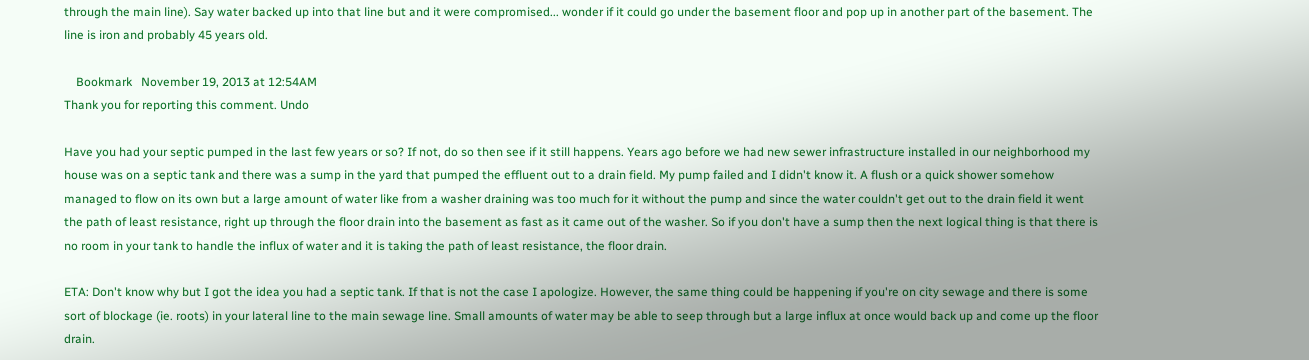through the main line). Say water backed up into that line but and it were compromised... wonder if it could go under the basement floor and pop up in another part of the basement. The line is iron and probably 45 years old.

    Bookmark   November 19, 2013 at 12:54AM
Thank you for reporting this comment. Undo

Have you had your septic pumped in the last few years or so? If not, do so then see if it still happens. Years ago before we had new sewer infrastructure installed in our neighborhood my house was on a septic tank and there was a sump in the yard that pumped the effluent out to a drain field. My pump failed and I didn't know it. A flush or a quick shower somehow managed to flow on its own but a large amount of water like from a washer draining was too much for it without the pump and since the water couldn't get out to the drain field it went the path of least resistance, right up through the floor drain into the basement as fast as it came out of the washer. So if you don't have a sump then the next logical thing is that there is no room in your tank to handle the influx of water and it is taking the path of least resistance, the floor drain.

ETA: Don't know why but I got the idea you had a septic tank. If that is not the case I apologize. However, the same thing could be happening if you're on city sewage and there is some sort of blockage (ie. roots) in your lateral line to the main sewage line. Small amounts of water may be able to seep through but a large influx at once would back up and come up the floor drain.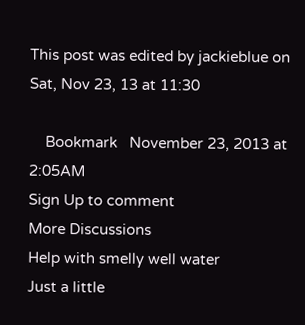This post was edited by jackieblue on Sat, Nov 23, 13 at 11:30

    Bookmark   November 23, 2013 at 2:05AM
Sign Up to comment
More Discussions
Help with smelly well water
Just a little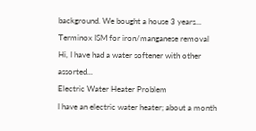background. We bought a house 3 years...
Terminox ISM for iron/manganese removal
Hi, I have had a water softener with other assorted...
Electric Water Heater Problem
I have an electric water heater; about a month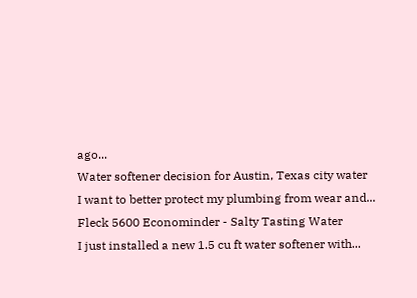ago...
Water softener decision for Austin, Texas city water
I want to better protect my plumbing from wear and...
Fleck 5600 Econominder - Salty Tasting Water
I just installed a new 1.5 cu ft water softener with...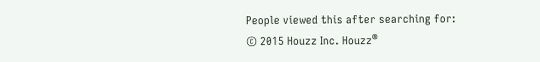People viewed this after searching for:
© 2015 Houzz Inc. Houzz®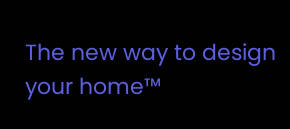The new way to design your home™